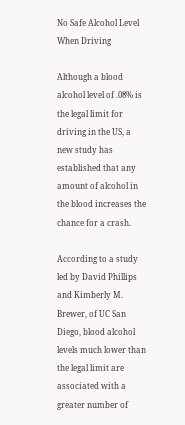No Safe Alcohol Level When Driving

Although a blood alcohol level of .08% is the legal limit for driving in the US, a new study has established that any amount of alcohol in the blood increases the chance for a crash.

According to a study led by David Phillips and Kimberly M. Brewer, of UC San Diego, blood alcohol levels much lower than the legal limit are associated with a greater number of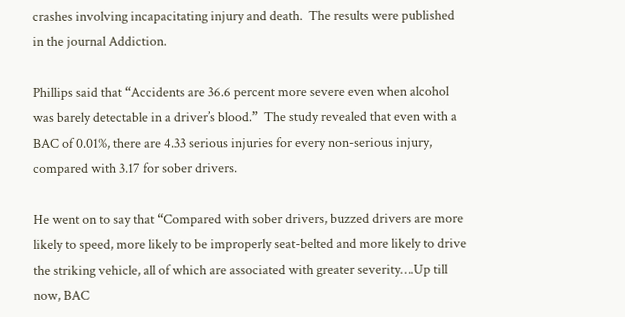crashes involving incapacitating injury and death.  The results were published in the journal Addiction.

Phillips said that “Accidents are 36.6 percent more severe even when alcohol was barely detectable in a driver’s blood.”  The study revealed that even with a BAC of 0.01%, there are 4.33 serious injuries for every non-serious injury, compared with 3.17 for sober drivers.

He went on to say that “Compared with sober drivers, buzzed drivers are more likely to speed, more likely to be improperly seat-belted and more likely to drive the striking vehicle, all of which are associated with greater severity….Up till now, BAC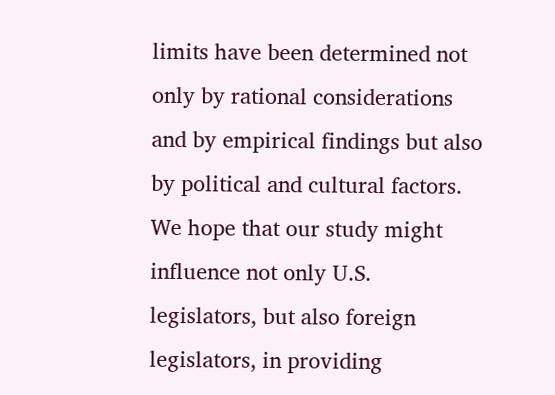limits have been determined not only by rational considerations and by empirical findings but also by political and cultural factors.  We hope that our study might influence not only U.S. legislators, but also foreign legislators, in providing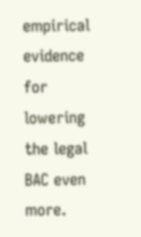empirical evidence for lowering the legal BAC even more.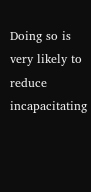Doing so is very likely to reduce incapacitating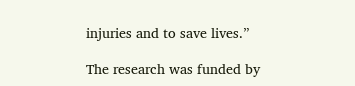injuries and to save lives.”

The research was funded by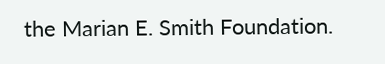the Marian E. Smith Foundation.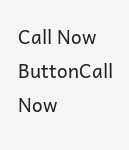Call Now ButtonCall Now